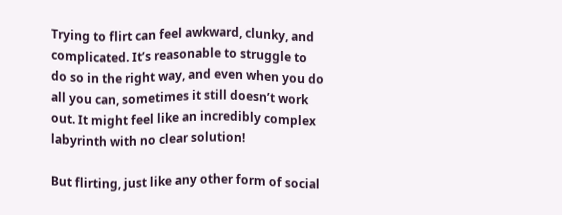Trying to flirt can feel awkward, clunky, and complicated. It’s reasonable to struggle to do so in the right way, and even when you do all you can, sometimes it still doesn’t work out. It might feel like an incredibly complex labyrinth with no clear solution!

But flirting, just like any other form of social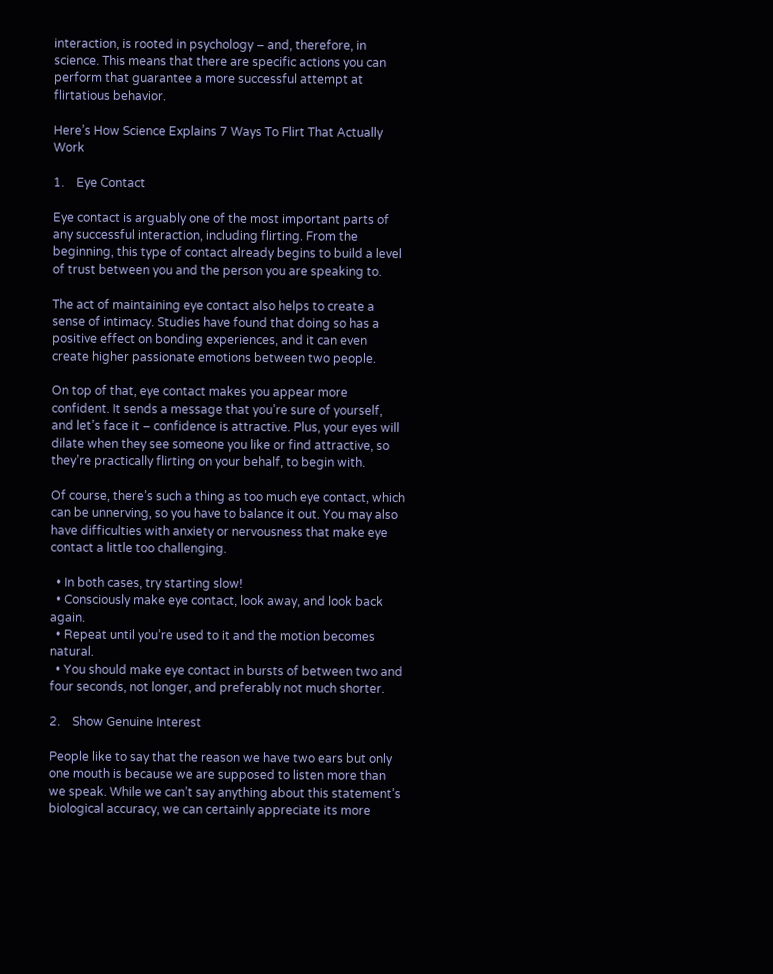interaction, is rooted in psychology – and, therefore, in science. This means that there are specific actions you can perform that guarantee a more successful attempt at flirtatious behavior.

Here’s How Science Explains 7 Ways To Flirt That Actually Work

1.    Eye Contact

Eye contact is arguably one of the most important parts of any successful interaction, including flirting. From the beginning, this type of contact already begins to build a level of trust between you and the person you are speaking to.

The act of maintaining eye contact also helps to create a sense of intimacy. Studies have found that doing so has a positive effect on bonding experiences, and it can even create higher passionate emotions between two people.

On top of that, eye contact makes you appear more confident. It sends a message that you’re sure of yourself, and let’s face it – confidence is attractive. Plus, your eyes will dilate when they see someone you like or find attractive, so they’re practically flirting on your behalf, to begin with.

Of course, there’s such a thing as too much eye contact, which can be unnerving, so you have to balance it out. You may also have difficulties with anxiety or nervousness that make eye contact a little too challenging.

  • In both cases, try starting slow!
  • Consciously make eye contact, look away, and look back again.
  • Repeat until you’re used to it and the motion becomes natural.
  • You should make eye contact in bursts of between two and four seconds, not longer, and preferably not much shorter.

2.    Show Genuine Interest

People like to say that the reason we have two ears but only one mouth is because we are supposed to listen more than we speak. While we can’t say anything about this statement’s biological accuracy, we can certainly appreciate its more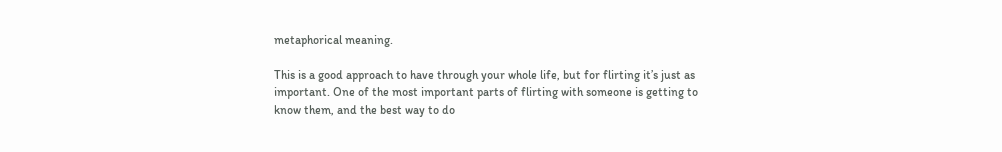metaphorical meaning.

This is a good approach to have through your whole life, but for flirting it’s just as important. One of the most important parts of flirting with someone is getting to know them, and the best way to do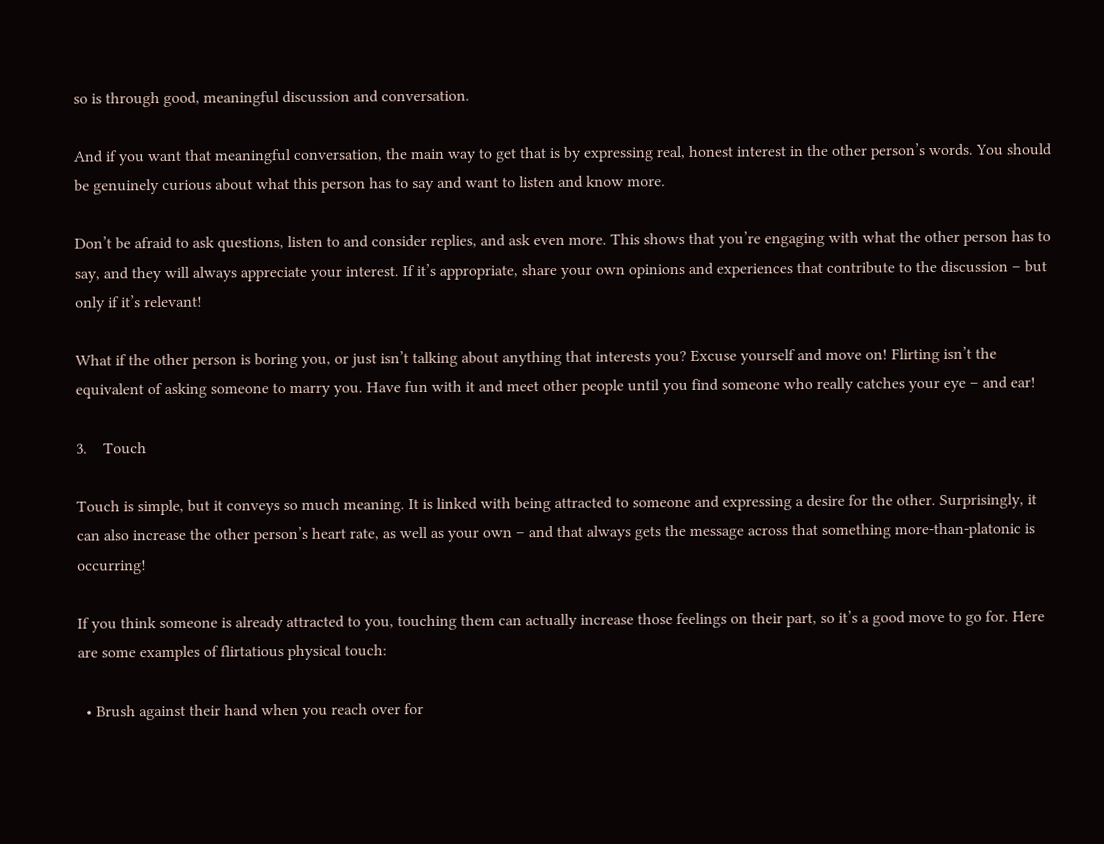so is through good, meaningful discussion and conversation.

And if you want that meaningful conversation, the main way to get that is by expressing real, honest interest in the other person’s words. You should be genuinely curious about what this person has to say and want to listen and know more.

Don’t be afraid to ask questions, listen to and consider replies, and ask even more. This shows that you’re engaging with what the other person has to say, and they will always appreciate your interest. If it’s appropriate, share your own opinions and experiences that contribute to the discussion – but only if it’s relevant!

What if the other person is boring you, or just isn’t talking about anything that interests you? Excuse yourself and move on! Flirting isn’t the equivalent of asking someone to marry you. Have fun with it and meet other people until you find someone who really catches your eye – and ear!

3.    Touch

Touch is simple, but it conveys so much meaning. It is linked with being attracted to someone and expressing a desire for the other. Surprisingly, it can also increase the other person’s heart rate, as well as your own – and that always gets the message across that something more-than-platonic is occurring!

If you think someone is already attracted to you, touching them can actually increase those feelings on their part, so it’s a good move to go for. Here are some examples of flirtatious physical touch:

  • Brush against their hand when you reach over for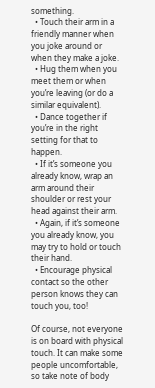something.
  • Touch their arm in a friendly manner when you joke around or when they make a joke.
  • Hug them when you meet them or when you’re leaving (or do a similar equivalent).
  • Dance together if you’re in the right setting for that to happen.
  • If it’s someone you already know, wrap an arm around their shoulder or rest your head against their arm.
  • Again, if it’s someone you already know, you may try to hold or touch their hand.
  • Encourage physical contact so the other person knows they can touch you, too!

Of course, not everyone is on board with physical touch. It can make some people uncomfortable, so take note of body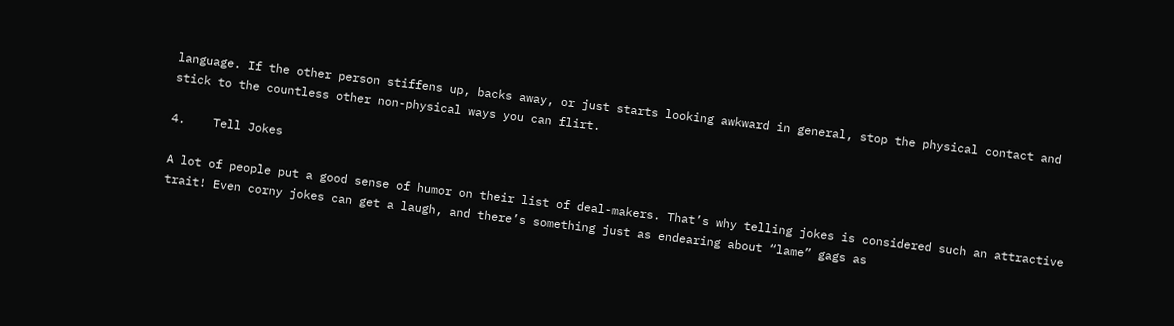language. If the other person stiffens up, backs away, or just starts looking awkward in general, stop the physical contact and stick to the countless other non-physical ways you can flirt.

4.    Tell Jokes

A lot of people put a good sense of humor on their list of deal-makers. That’s why telling jokes is considered such an attractive trait! Even corny jokes can get a laugh, and there’s something just as endearing about “lame” gags as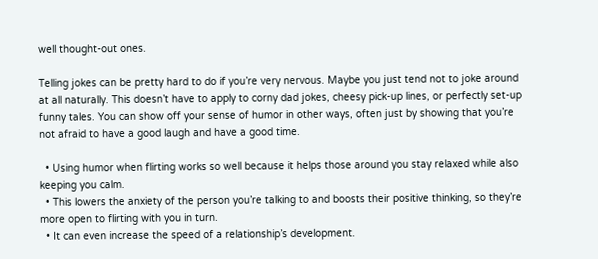well thought-out ones.

Telling jokes can be pretty hard to do if you’re very nervous. Maybe you just tend not to joke around at all naturally. This doesn’t have to apply to corny dad jokes, cheesy pick-up lines, or perfectly set-up funny tales. You can show off your sense of humor in other ways, often just by showing that you’re not afraid to have a good laugh and have a good time.

  • Using humor when flirting works so well because it helps those around you stay relaxed while also keeping you calm.
  • This lowers the anxiety of the person you’re talking to and boosts their positive thinking, so they’re more open to flirting with you in turn.
  • It can even increase the speed of a relationship’s development.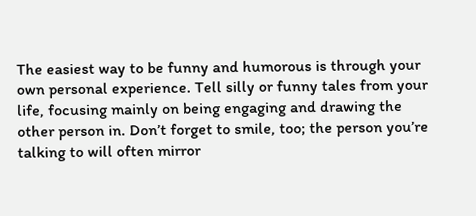The easiest way to be funny and humorous is through your own personal experience. Tell silly or funny tales from your life, focusing mainly on being engaging and drawing the other person in. Don’t forget to smile, too; the person you’re talking to will often mirror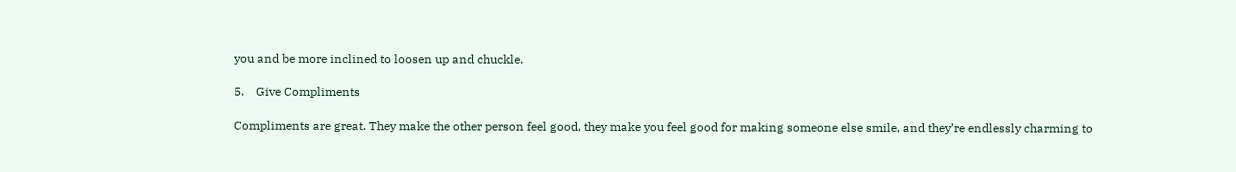you and be more inclined to loosen up and chuckle.

5.    Give Compliments

Compliments are great. They make the other person feel good, they make you feel good for making someone else smile, and they’re endlessly charming to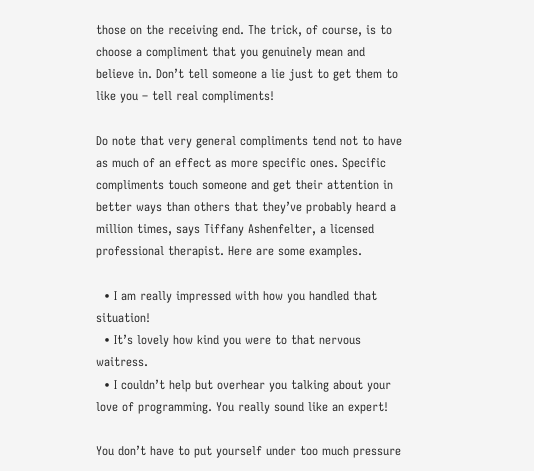those on the receiving end. The trick, of course, is to choose a compliment that you genuinely mean and believe in. Don’t tell someone a lie just to get them to like you – tell real compliments!

Do note that very general compliments tend not to have as much of an effect as more specific ones. Specific compliments touch someone and get their attention in better ways than others that they’ve probably heard a million times, says Tiffany Ashenfelter, a licensed professional therapist. Here are some examples.

  • I am really impressed with how you handled that situation!
  • It’s lovely how kind you were to that nervous waitress.
  • I couldn’t help but overhear you talking about your love of programming. You really sound like an expert!

You don’t have to put yourself under too much pressure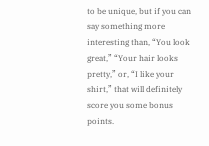to be unique, but if you can say something more interesting than, “You look great,” “Your hair looks pretty,” or, “I like your shirt,” that will definitely score you some bonus points.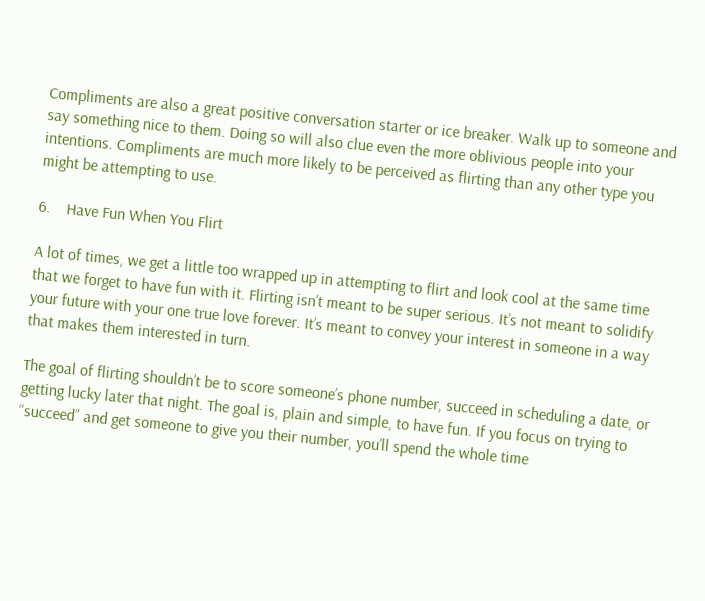Compliments are also a great positive conversation starter or ice breaker. Walk up to someone and say something nice to them. Doing so will also clue even the more oblivious people into your intentions. Compliments are much more likely to be perceived as flirting than any other type you might be attempting to use.

6.    Have Fun When You Flirt

A lot of times, we get a little too wrapped up in attempting to flirt and look cool at the same time that we forget to have fun with it. Flirting isn’t meant to be super serious. It’s not meant to solidify your future with your one true love forever. It’s meant to convey your interest in someone in a way that makes them interested in turn.

The goal of flirting shouldn’t be to score someone’s phone number, succeed in scheduling a date, or getting lucky later that night. The goal is, plain and simple, to have fun. If you focus on trying to “succeed” and get someone to give you their number, you’ll spend the whole time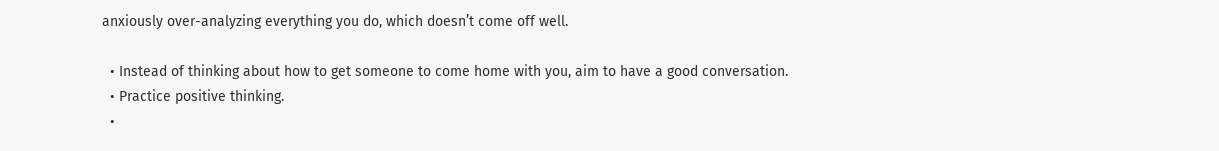anxiously over-analyzing everything you do, which doesn’t come off well.

  • Instead of thinking about how to get someone to come home with you, aim to have a good conversation.
  • Practice positive thinking.
  •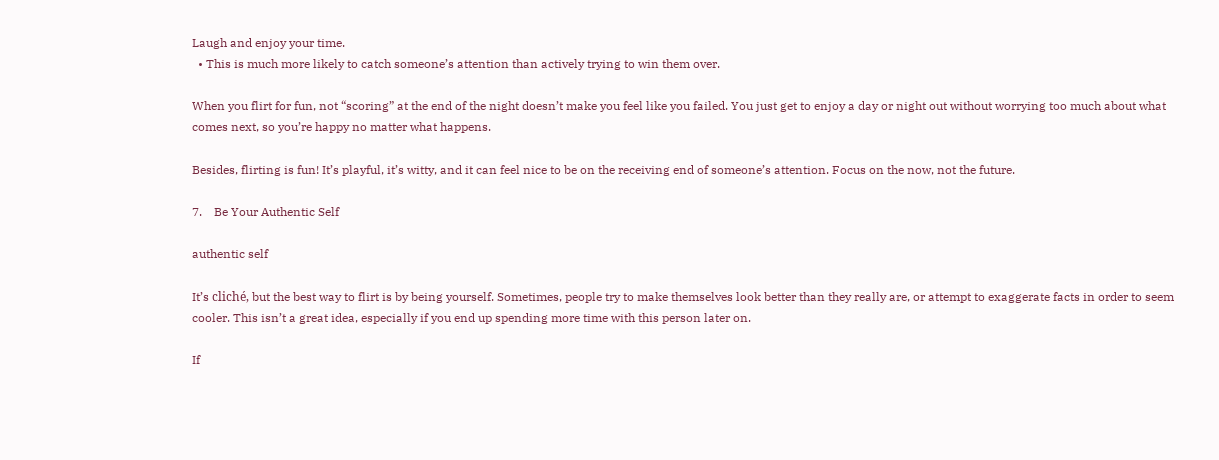Laugh and enjoy your time.
  • This is much more likely to catch someone’s attention than actively trying to win them over.

When you flirt for fun, not “scoring” at the end of the night doesn’t make you feel like you failed. You just get to enjoy a day or night out without worrying too much about what comes next, so you’re happy no matter what happens.

Besides, flirting is fun! It’s playful, it’s witty, and it can feel nice to be on the receiving end of someone’s attention. Focus on the now, not the future.

7.    Be Your Authentic Self

authentic self

It’s cliché, but the best way to flirt is by being yourself. Sometimes, people try to make themselves look better than they really are, or attempt to exaggerate facts in order to seem cooler. This isn’t a great idea, especially if you end up spending more time with this person later on.

If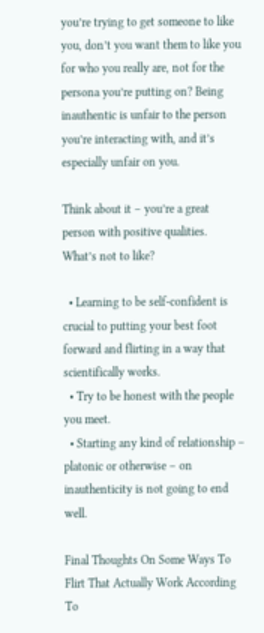you’re trying to get someone to like you, don’t you want them to like you for who you really are, not for the persona you’re putting on? Being inauthentic is unfair to the person you’re interacting with, and it’s especially unfair on you.

Think about it – you’re a great person with positive qualities. What’s not to like?

  • Learning to be self-confident is crucial to putting your best foot forward and flirting in a way that scientifically works.
  • Try to be honest with the people you meet.
  • Starting any kind of relationship – platonic or otherwise – on inauthenticity is not going to end well.

Final Thoughts On Some Ways To Flirt That Actually Work According To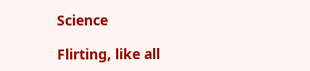Science

Flirting, like all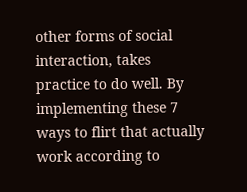other forms of social interaction, takes practice to do well. By implementing these 7 ways to flirt that actually work according to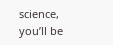science, you’ll be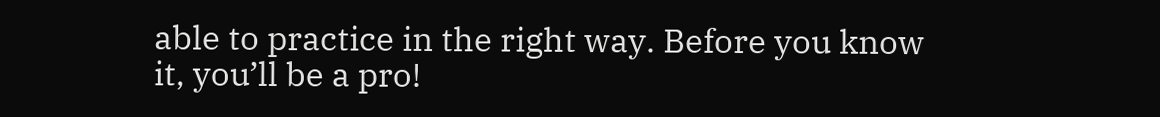able to practice in the right way. Before you know it, you’ll be a pro!